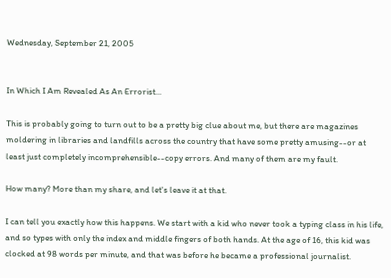Wednesday, September 21, 2005


In Which I Am Revealed As An Errorist...

This is probably going to turn out to be a pretty big clue about me, but there are magazines moldering in libraries and landfills across the country that have some pretty amusing--or at least just completely incomprehensible--copy errors. And many of them are my fault.

How many? More than my share, and let's leave it at that.

I can tell you exactly how this happens. We start with a kid who never took a typing class in his life, and so types with only the index and middle fingers of both hands. At the age of 16, this kid was clocked at 98 words per minute, and that was before he became a professional journalist.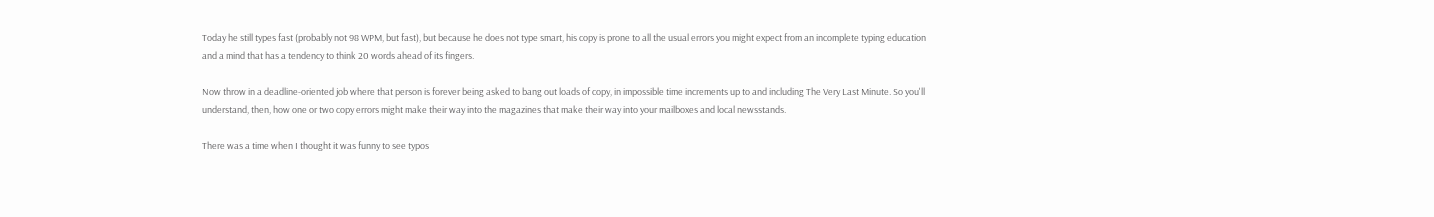Today he still types fast (probably not 98 WPM, but fast), but because he does not type smart, his copy is prone to all the usual errors you might expect from an incomplete typing education and a mind that has a tendency to think 20 words ahead of its fingers.

Now throw in a deadline-oriented job where that person is forever being asked to bang out loads of copy, in impossible time increments up to and including The Very Last Minute. So you'll understand, then, how one or two copy errors might make their way into the magazines that make their way into your mailboxes and local newsstands.

There was a time when I thought it was funny to see typos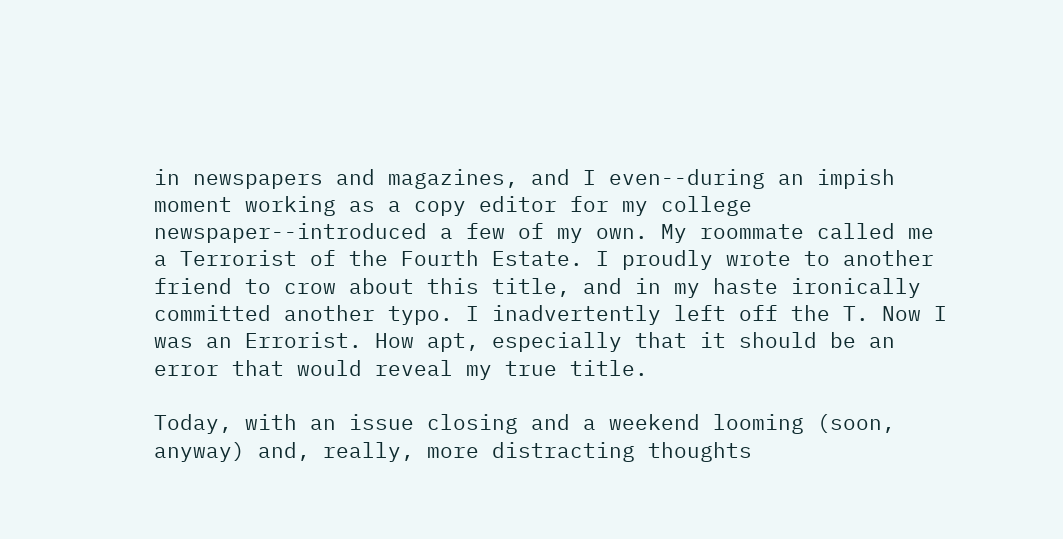in newspapers and magazines, and I even--during an impish moment working as a copy editor for my college newspaper--introduced a few of my own. My roommate called me a Terrorist of the Fourth Estate. I proudly wrote to another friend to crow about this title, and in my haste ironically committed another typo. I inadvertently left off the T. Now I was an Errorist. How apt, especially that it should be an error that would reveal my true title.

Today, with an issue closing and a weekend looming (soon, anyway) and, really, more distracting thoughts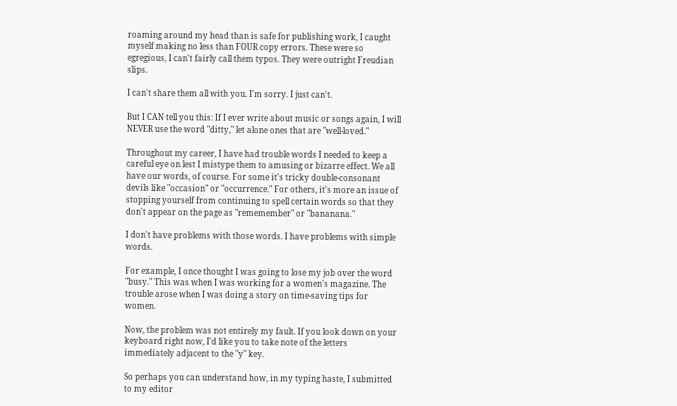roaming around my head than is safe for publishing work, I caught myself making no less than FOUR copy errors. These were so egregious, I can't fairly call them typos. They were outright Freudian slips.

I can't share them all with you. I'm sorry. I just can't.

But I CAN tell you this: If I ever write about music or songs again, I will NEVER use the word "ditty," let alone ones that are "well-loved."

Throughout my career, I have had trouble words I needed to keep a careful eye on lest I mistype them to amusing or bizarre effect. We all have our words, of course. For some it's tricky double-consonant devils like "occasion" or "occurrence." For others, it's more an issue of stopping yourself from continuing to spell certain words so that they don't appear on the page as "rememember" or "bananana."

I don't have problems with those words. I have problems with simple words.

For example, I once thought I was going to lose my job over the word "busy." This was when I was working for a women's magazine. The trouble arose when I was doing a story on time-saving tips for women.

Now, the problem was not entirely my fault. If you look down on your keyboard right now, I'd like you to take note of the letters immediately adjacent to the "y" key.

So perhaps you can understand how, in my typing haste, I submitted to my editor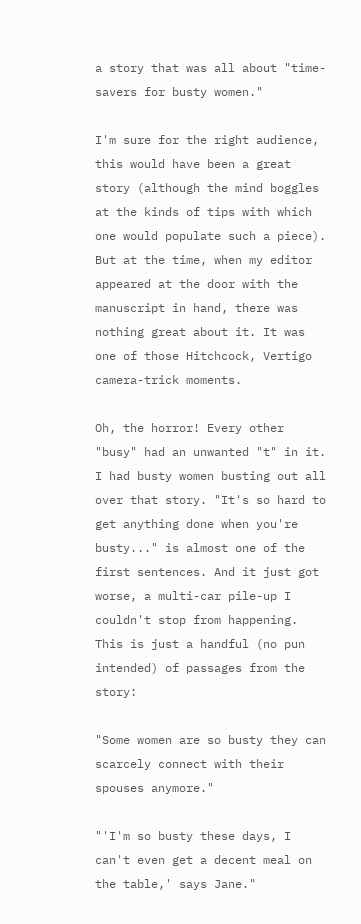a story that was all about "time-savers for busty women."

I'm sure for the right audience, this would have been a great story (although the mind boggles at the kinds of tips with which one would populate such a piece). But at the time, when my editor appeared at the door with the manuscript in hand, there was nothing great about it. It was one of those Hitchcock, Vertigo camera-trick moments.

Oh, the horror! Every other "busy" had an unwanted "t" in it. I had busty women busting out all over that story. "It's so hard to get anything done when you're busty..." is almost one of the first sentences. And it just got worse, a multi-car pile-up I couldn't stop from happening. This is just a handful (no pun intended) of passages from the story:

"Some women are so busty they can scarcely connect with their spouses anymore."

"'I'm so busty these days, I can't even get a decent meal on the table,' says Jane."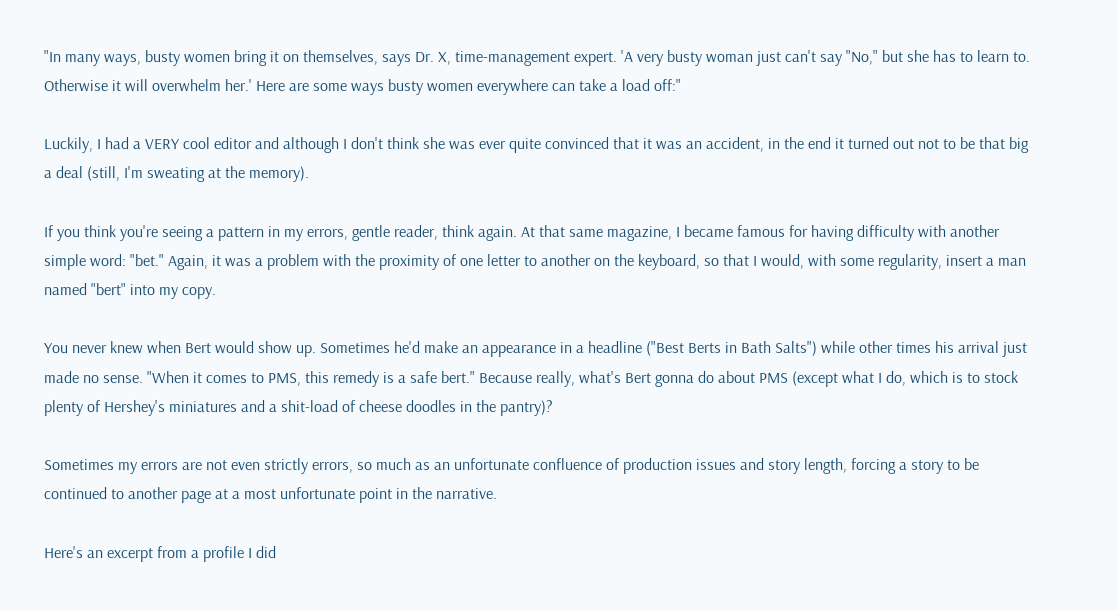"In many ways, busty women bring it on themselves, says Dr. X, time-management expert. 'A very busty woman just can't say "No," but she has to learn to. Otherwise it will overwhelm her.' Here are some ways busty women everywhere can take a load off:"

Luckily, I had a VERY cool editor and although I don't think she was ever quite convinced that it was an accident, in the end it turned out not to be that big a deal (still, I'm sweating at the memory).

If you think you're seeing a pattern in my errors, gentle reader, think again. At that same magazine, I became famous for having difficulty with another simple word: "bet." Again, it was a problem with the proximity of one letter to another on the keyboard, so that I would, with some regularity, insert a man named "bert" into my copy.

You never knew when Bert would show up. Sometimes he'd make an appearance in a headline ("Best Berts in Bath Salts") while other times his arrival just made no sense. "When it comes to PMS, this remedy is a safe bert." Because really, what's Bert gonna do about PMS (except what I do, which is to stock plenty of Hershey's miniatures and a shit-load of cheese doodles in the pantry)?

Sometimes my errors are not even strictly errors, so much as an unfortunate confluence of production issues and story length, forcing a story to be continued to another page at a most unfortunate point in the narrative.

Here's an excerpt from a profile I did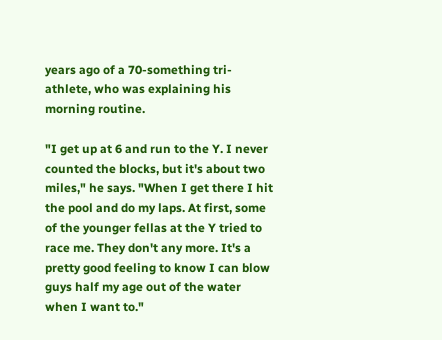years ago of a 70-something tri-athlete, who was explaining his morning routine.

"I get up at 6 and run to the Y. I never counted the blocks, but it's about two miles," he says. "When I get there I hit the pool and do my laps. At first, some of the younger fellas at the Y tried to race me. They don't any more. It's a pretty good feeling to know I can blow guys half my age out of the water when I want to."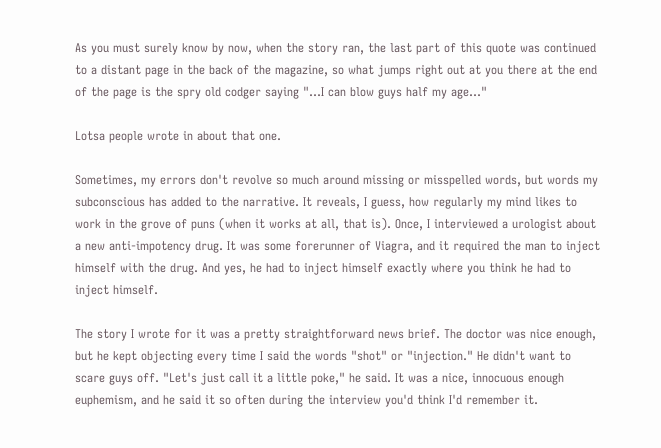As you must surely know by now, when the story ran, the last part of this quote was continued to a distant page in the back of the magazine, so what jumps right out at you there at the end of the page is the spry old codger saying "…I can blow guys half my age…"

Lotsa people wrote in about that one.

Sometimes, my errors don't revolve so much around missing or misspelled words, but words my subconscious has added to the narrative. It reveals, I guess, how regularly my mind likes to work in the grove of puns (when it works at all, that is). Once, I interviewed a urologist about a new anti-impotency drug. It was some forerunner of Viagra, and it required the man to inject himself with the drug. And yes, he had to inject himself exactly where you think he had to inject himself.

The story I wrote for it was a pretty straightforward news brief. The doctor was nice enough, but he kept objecting every time I said the words "shot" or "injection." He didn't want to scare guys off. "Let's just call it a little poke," he said. It was a nice, innocuous enough euphemism, and he said it so often during the interview you'd think I'd remember it.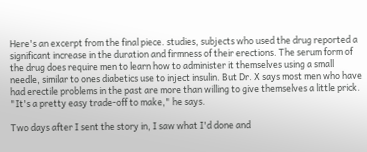Here's an excerpt from the final piece. studies, subjects who used the drug reported a significant increase in the duration and firmness of their erections. The serum form of the drug does require men to learn how to administer it themselves using a small needle, similar to ones diabetics use to inject insulin. But Dr. X says most men who have had erectile problems in the past are more than willing to give themselves a little prick. "It's a pretty easy trade-off to make," he says.

Two days after I sent the story in, I saw what I'd done and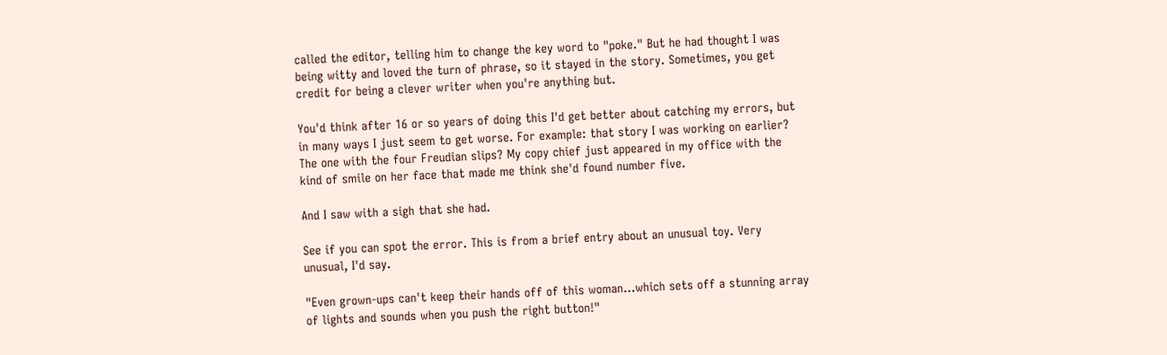called the editor, telling him to change the key word to "poke." But he had thought I was being witty and loved the turn of phrase, so it stayed in the story. Sometimes, you get credit for being a clever writer when you're anything but.

You'd think after 16 or so years of doing this I'd get better about catching my errors, but in many ways I just seem to get worse. For example: that story I was working on earlier? The one with the four Freudian slips? My copy chief just appeared in my office with the kind of smile on her face that made me think she'd found number five.

And I saw with a sigh that she had.

See if you can spot the error. This is from a brief entry about an unusual toy. Very unusual, I'd say.

"Even grown-ups can't keep their hands off of this woman...which sets off a stunning array of lights and sounds when you push the right button!"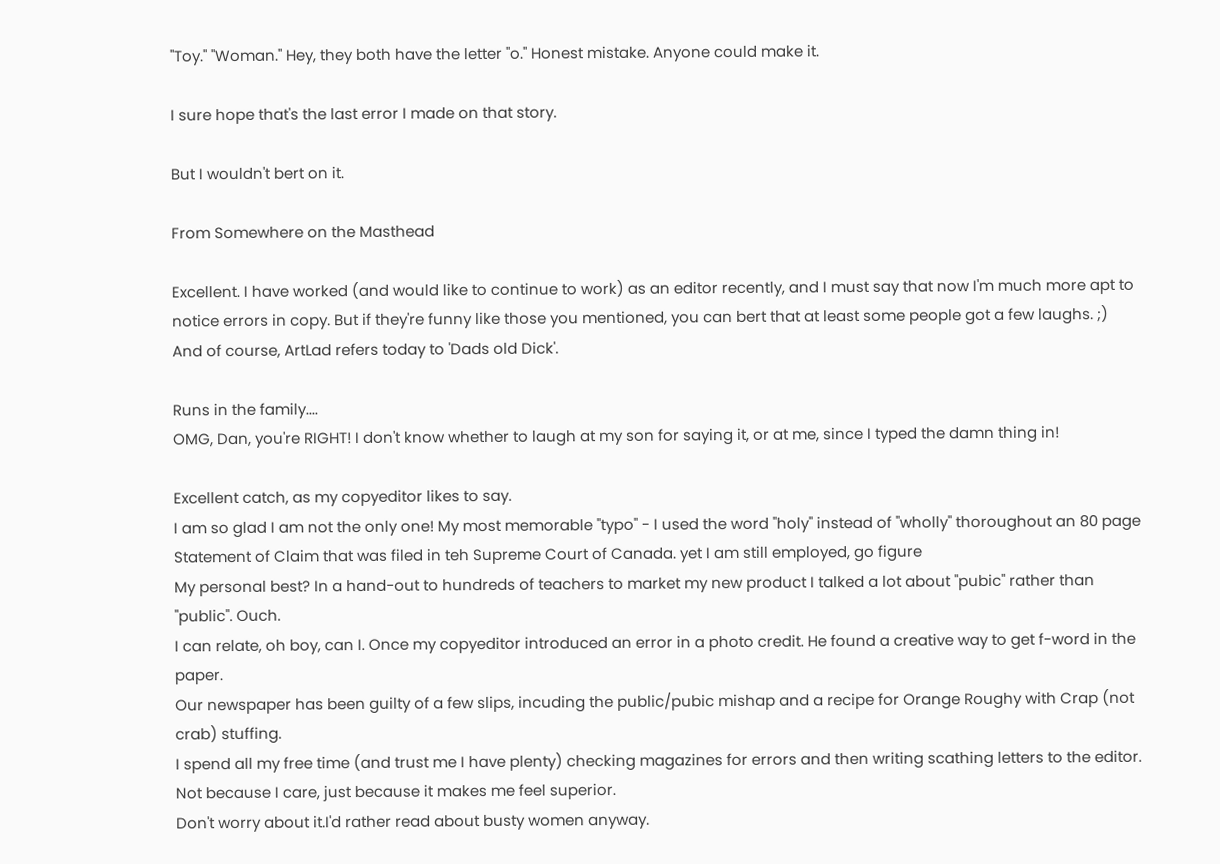"Toy." "Woman." Hey, they both have the letter "o." Honest mistake. Anyone could make it.

I sure hope that's the last error I made on that story.

But I wouldn't bert on it.

From Somewhere on the Masthead

Excellent. I have worked (and would like to continue to work) as an editor recently, and I must say that now I'm much more apt to notice errors in copy. But if they're funny like those you mentioned, you can bert that at least some people got a few laughs. ;)
And of course, ArtLad refers today to 'Dads old Dick'.

Runs in the family....
OMG, Dan, you're RIGHT! I don't know whether to laugh at my son for saying it, or at me, since I typed the damn thing in!

Excellent catch, as my copyeditor likes to say.
I am so glad I am not the only one! My most memorable "typo" - I used the word "holy" instead of "wholly" thoroughout an 80 page Statement of Claim that was filed in teh Supreme Court of Canada. yet I am still employed, go figure
My personal best? In a hand-out to hundreds of teachers to market my new product I talked a lot about "pubic" rather than "public". Ouch.
I can relate, oh boy, can I. Once my copyeditor introduced an error in a photo credit. He found a creative way to get f-word in the paper.
Our newspaper has been guilty of a few slips, incuding the public/pubic mishap and a recipe for Orange Roughy with Crap (not crab) stuffing.
I spend all my free time (and trust me I have plenty) checking magazines for errors and then writing scathing letters to the editor. Not because I care, just because it makes me feel superior.
Don't worry about it.I'd rather read about busty women anyway.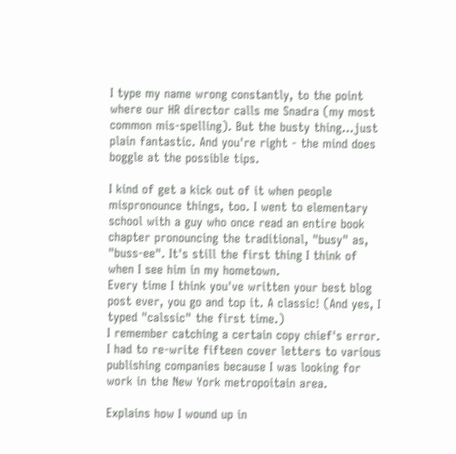I type my name wrong constantly, to the point where our HR director calls me Snadra (my most common mis-spelling). But the busty thing...just plain fantastic. And you're right - the mind does boggle at the possible tips.

I kind of get a kick out of it when people mispronounce things, too. I went to elementary school with a guy who once read an entire book chapter pronouncing the traditional, "busy" as, "buss-ee". It's still the first thing I think of when I see him in my hometown.
Every time I think you've written your best blog post ever, you go and top it. A classic! (And yes, I typed "calssic" the first time.)
I remember catching a certain copy chief's error.
I had to re-write fifteen cover letters to various publishing companies because I was looking for work in the New York metropoitain area.

Explains how I wound up in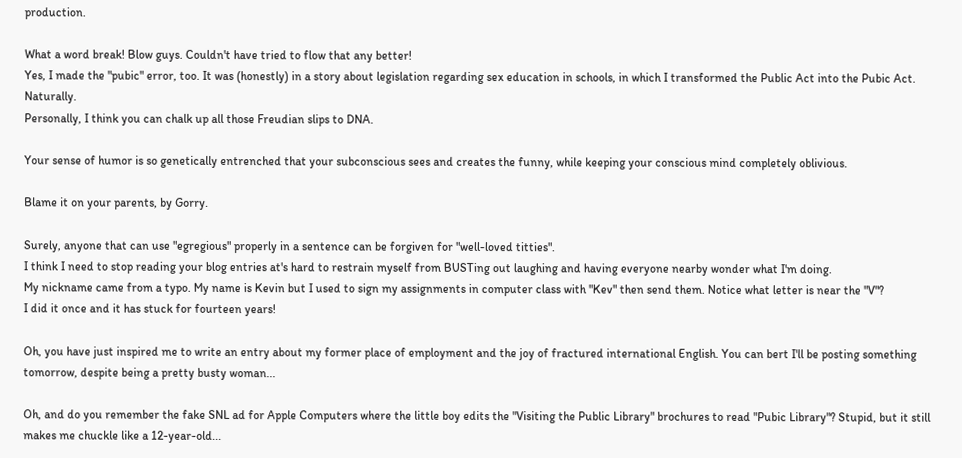production.

What a word break! Blow guys. Couldn't have tried to flow that any better!
Yes, I made the "pubic" error, too. It was (honestly) in a story about legislation regarding sex education in schools, in which I transformed the Public Act into the Pubic Act. Naturally.
Personally, I think you can chalk up all those Freudian slips to DNA.

Your sense of humor is so genetically entrenched that your subconscious sees and creates the funny, while keeping your conscious mind completely oblivious.

Blame it on your parents, by Gorry.

Surely, anyone that can use "egregious" properly in a sentence can be forgiven for "well-loved titties".
I think I need to stop reading your blog entries at's hard to restrain myself from BUSTing out laughing and having everyone nearby wonder what I'm doing.
My nickname came from a typo. My name is Kevin but I used to sign my assignments in computer class with "Kev" then send them. Notice what letter is near the "V"?
I did it once and it has stuck for fourteen years!

Oh, you have just inspired me to write an entry about my former place of employment and the joy of fractured international English. You can bert I'll be posting something tomorrow, despite being a pretty busty woman...

Oh, and do you remember the fake SNL ad for Apple Computers where the little boy edits the "Visiting the Public Library" brochures to read "Pubic Library"? Stupid, but it still makes me chuckle like a 12-year-old...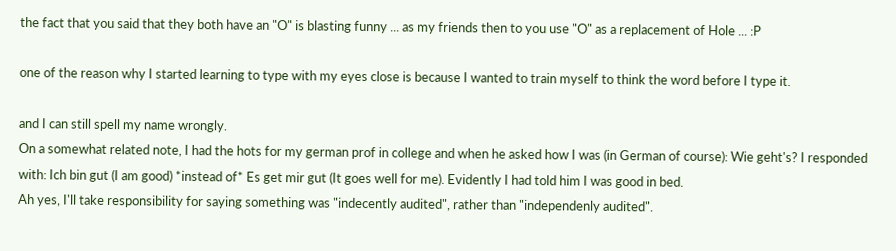the fact that you said that they both have an "O" is blasting funny ... as my friends then to you use "O" as a replacement of Hole ... :P

one of the reason why I started learning to type with my eyes close is because I wanted to train myself to think the word before I type it.

and I can still spell my name wrongly.
On a somewhat related note, I had the hots for my german prof in college and when he asked how I was (in German of course): Wie geht's? I responded with: Ich bin gut (I am good) *instead of* Es get mir gut (It goes well for me). Evidently I had told him I was good in bed.
Ah yes, I'll take responsibility for saying something was "indecently audited", rather than "independenly audited".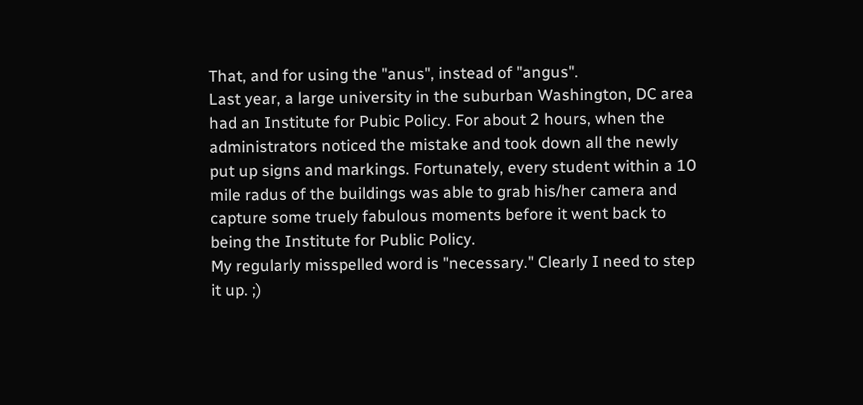That, and for using the "anus", instead of "angus".
Last year, a large university in the suburban Washington, DC area had an Institute for Pubic Policy. For about 2 hours, when the administrators noticed the mistake and took down all the newly put up signs and markings. Fortunately, every student within a 10 mile radus of the buildings was able to grab his/her camera and capture some truely fabulous moments before it went back to being the Institute for Public Policy.
My regularly misspelled word is "necessary." Clearly I need to step it up. ;)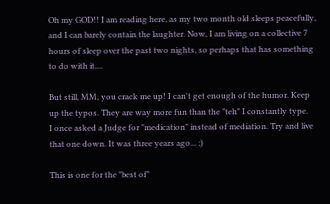Oh my GOD!! I am reading here, as my two month old sleeps peacefully, and I can barely contain the laughter. Now, I am living on a collective 7 hours of sleep over the past two nights, so perhaps that has something to do with it....

But still, MM, you crack me up! I can't get enough of the humor. Keep up the typos. They are way more fun than the "teh" I constantly type.
I once asked a Judge for "medication" instead of mediation. Try and live that one down. It was three years ago... ;)

This is one for the "best of"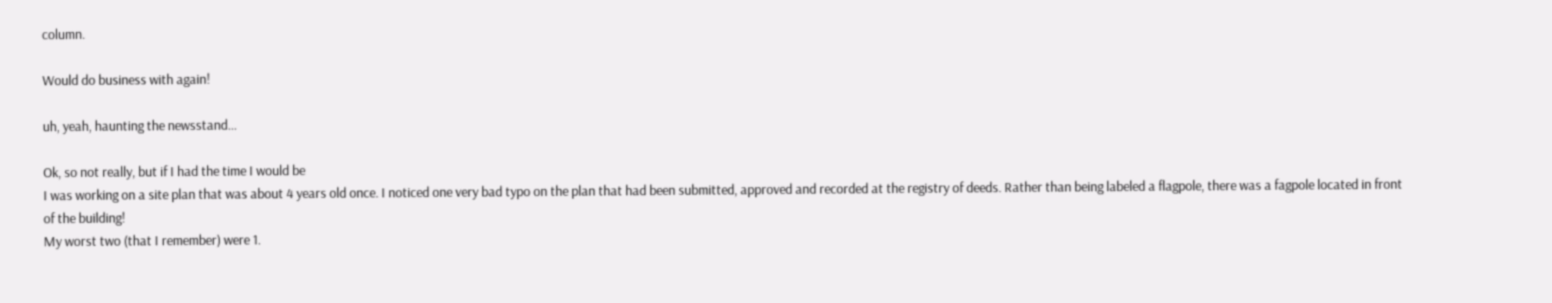column.

Would do business with again!

uh, yeah, haunting the newsstand...

Ok, so not really, but if I had the time I would be
I was working on a site plan that was about 4 years old once. I noticed one very bad typo on the plan that had been submitted, approved and recorded at the registry of deeds. Rather than being labeled a flagpole, there was a fagpole located in front of the building!
My worst two (that I remember) were 1.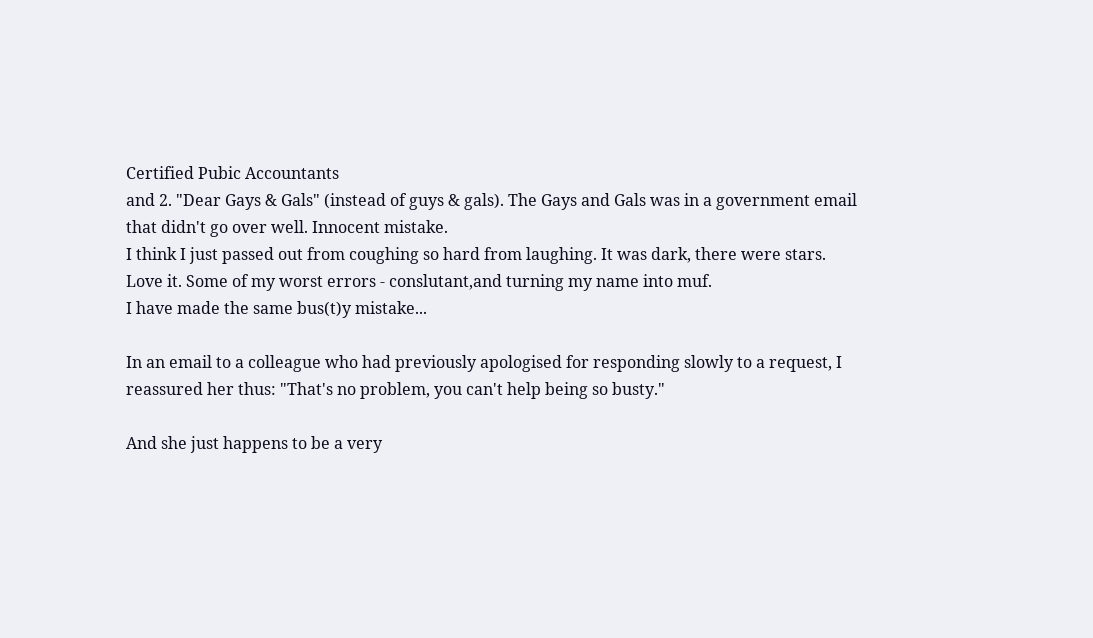Certified Pubic Accountants
and 2. "Dear Gays & Gals" (instead of guys & gals). The Gays and Gals was in a government email that didn't go over well. Innocent mistake.
I think I just passed out from coughing so hard from laughing. It was dark, there were stars. Love it. Some of my worst errors - conslutant,and turning my name into muf.
I have made the same bus(t)y mistake...

In an email to a colleague who had previously apologised for responding slowly to a request, I reassured her thus: "That's no problem, you can't help being so busty."

And she just happens to be a very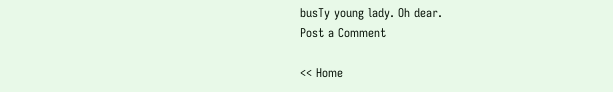busTy young lady. Oh dear.
Post a Comment

<< Home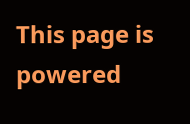This page is powered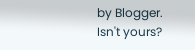by Blogger. Isn't yours?